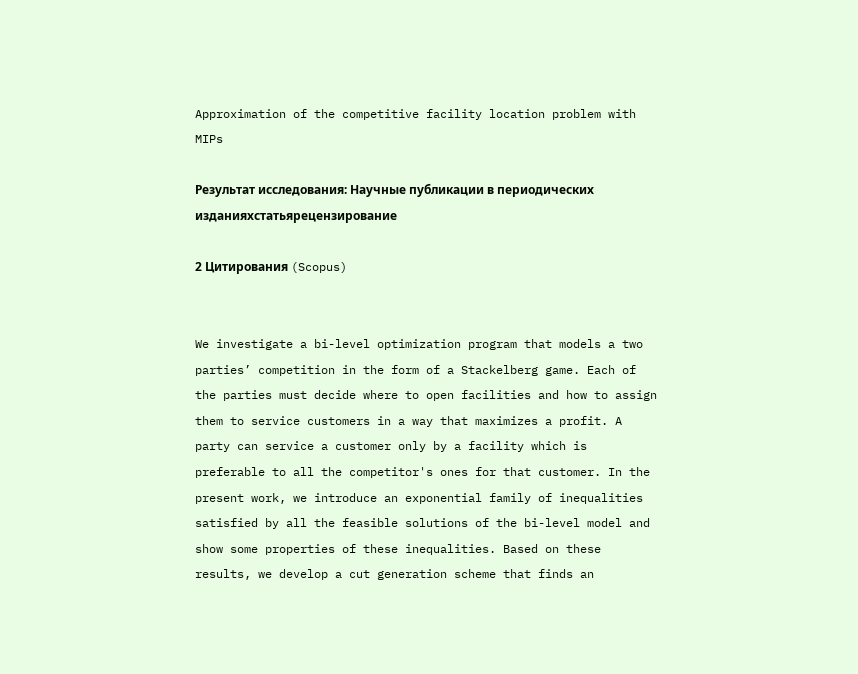Approximation of the competitive facility location problem with MIPs

Результат исследования: Научные публикации в периодических изданияхстатьярецензирование

2 Цитирования (Scopus)


We investigate a bi-level optimization program that models a two parties’ competition in the form of a Stackelberg game. Each of the parties must decide where to open facilities and how to assign them to service customers in a way that maximizes a profit. A party can service a customer only by a facility which is preferable to all the competitor's ones for that customer. In the present work, we introduce an exponential family of inequalities satisfied by all the feasible solutions of the bi-level model and show some properties of these inequalities. Based on these results, we develop a cut generation scheme that finds an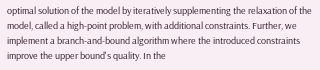optimal solution of the model by iteratively supplementing the relaxation of the model, called a high-point problem, with additional constraints. Further, we implement a branch-and-bound algorithm where the introduced constraints improve the upper bound's quality. In the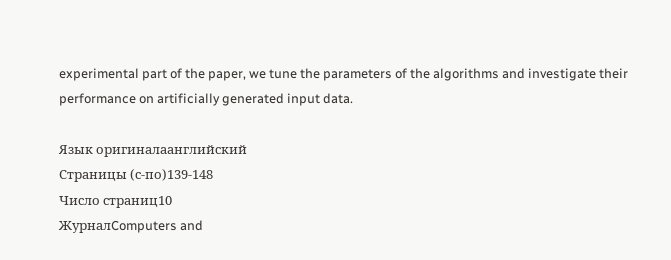experimental part of the paper, we tune the parameters of the algorithms and investigate their performance on artificially generated input data.

Язык оригиналаанглийский
Страницы (с-по)139-148
Число страниц10
ЖурналComputers and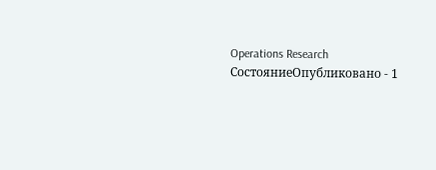Operations Research
СостояниеОпубликовано - 1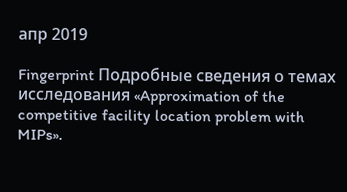апр 2019

Fingerprint Подробные сведения о темах исследования «Approximation of the competitive facility location problem with MIPs».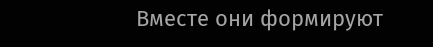Вместе они формируют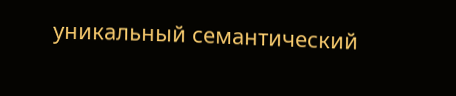уникальный семантический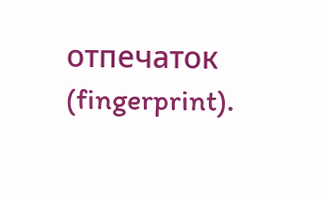отпечаток (fingerprint).